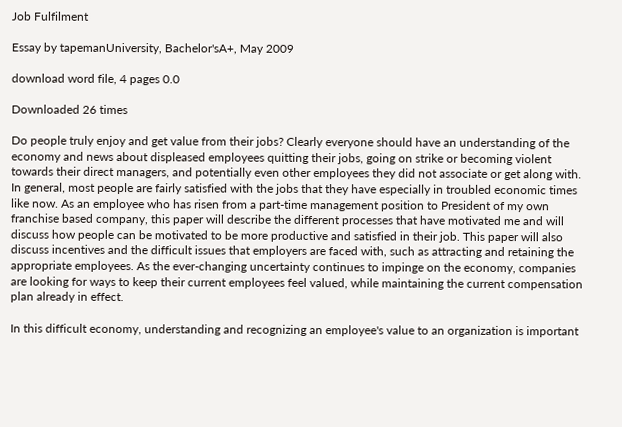Job Fulfilment

Essay by tapemanUniversity, Bachelor'sA+, May 2009

download word file, 4 pages 0.0

Downloaded 26 times

Do people truly enjoy and get value from their jobs? Clearly everyone should have an understanding of the economy and news about displeased employees quitting their jobs, going on strike or becoming violent towards their direct managers, and potentially even other employees they did not associate or get along with. In general, most people are fairly satisfied with the jobs that they have especially in troubled economic times like now. As an employee who has risen from a part-time management position to President of my own franchise based company, this paper will describe the different processes that have motivated me and will discuss how people can be motivated to be more productive and satisfied in their job. This paper will also discuss incentives and the difficult issues that employers are faced with, such as attracting and retaining the appropriate employees. As the ever-changing uncertainty continues to impinge on the economy, companies are looking for ways to keep their current employees feel valued, while maintaining the current compensation plan already in effect.

In this difficult economy, understanding and recognizing an employee's value to an organization is important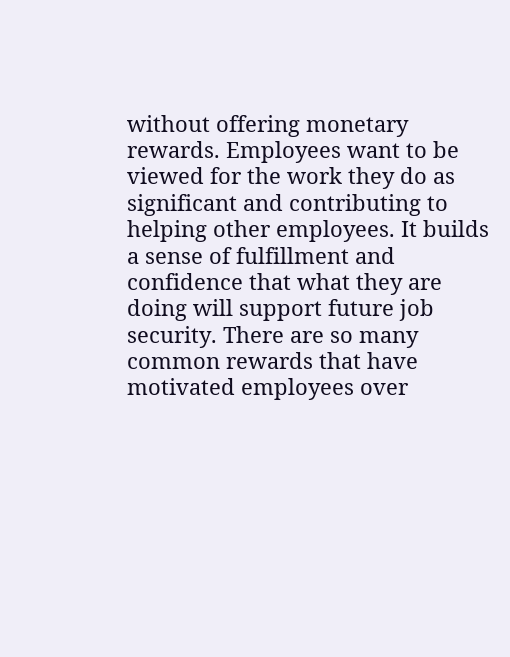without offering monetary rewards. Employees want to be viewed for the work they do as significant and contributing to helping other employees. It builds a sense of fulfillment and confidence that what they are doing will support future job security. There are so many common rewards that have motivated employees over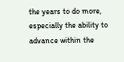the years to do more, especially the ability to advance within the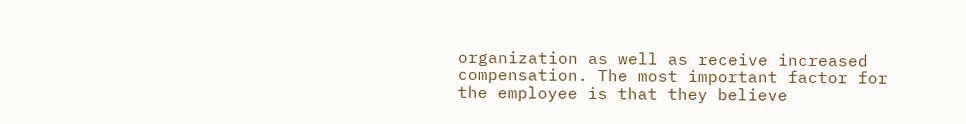organization as well as receive increased compensation. The most important factor for the employee is that they believe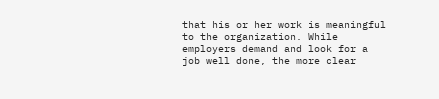that his or her work is meaningful to the organization. While employers demand and look for a job well done, the more clear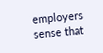employers sense that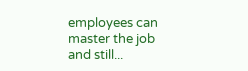employees can master the job and still...